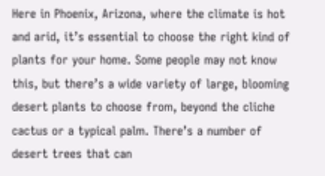Here in Phoenix, Arizona, where the climate is hot and arid, it’s essential to choose the right kind of plants for your home. Some people may not know this, but there’s a wide variety of large, blooming desert plants to choose from, beyond the cliche cactus or a typical palm. There’s a number of desert trees that can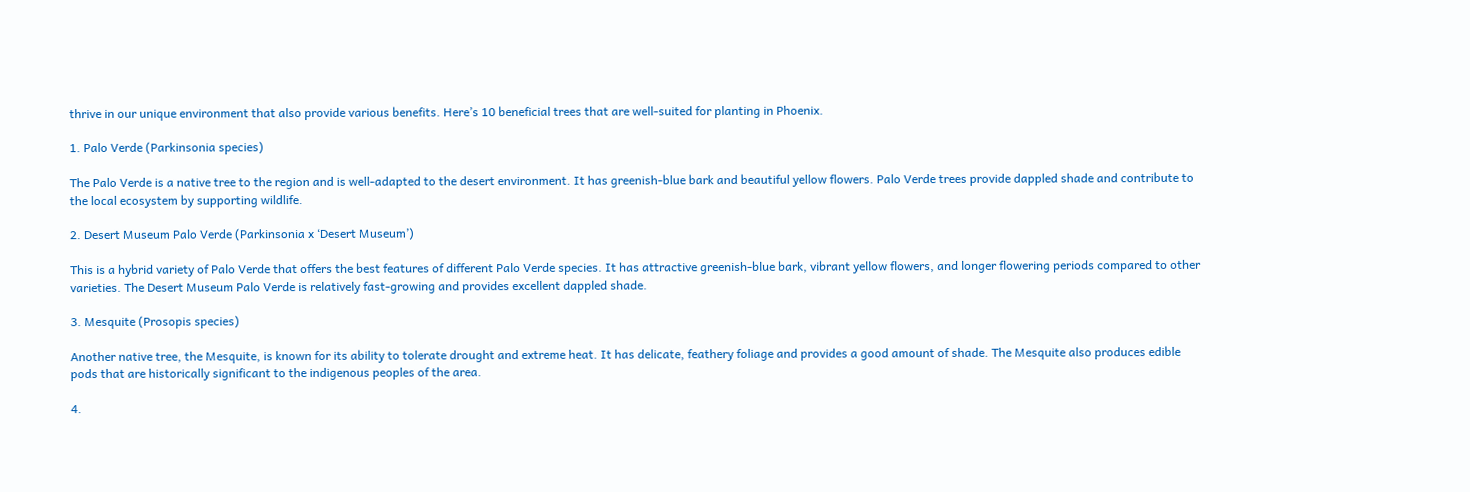thrive in our unique environment that also provide various benefits. Here’s 10 beneficial trees that are well-suited for planting in Phoenix.

1. Palo Verde (Parkinsonia species)

The Palo Verde is a native tree to the region and is well-adapted to the desert environment. It has greenish-blue bark and beautiful yellow flowers. Palo Verde trees provide dappled shade and contribute to the local ecosystem by supporting wildlife.

2. Desert Museum Palo Verde (Parkinsonia x ‘Desert Museum’)

This is a hybrid variety of Palo Verde that offers the best features of different Palo Verde species. It has attractive greenish-blue bark, vibrant yellow flowers, and longer flowering periods compared to other varieties. The Desert Museum Palo Verde is relatively fast-growing and provides excellent dappled shade.

3. Mesquite (Prosopis species)

Another native tree, the Mesquite, is known for its ability to tolerate drought and extreme heat. It has delicate, feathery foliage and provides a good amount of shade. The Mesquite also produces edible pods that are historically significant to the indigenous peoples of the area.

4.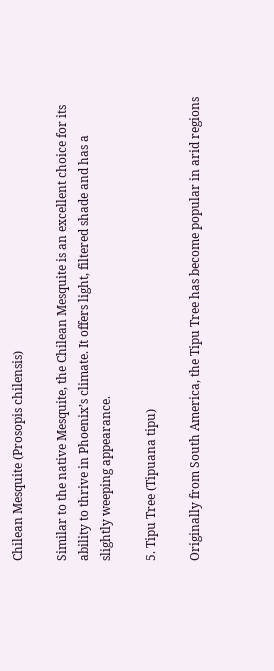Chilean Mesquite (Prosopis chilensis)

Similar to the native Mesquite, the Chilean Mesquite is an excellent choice for its ability to thrive in Phoenix’s climate. It offers light, filtered shade and has a slightly weeping appearance.

5. Tipu Tree (Tipuana tipu)

Originally from South America, the Tipu Tree has become popular in arid regions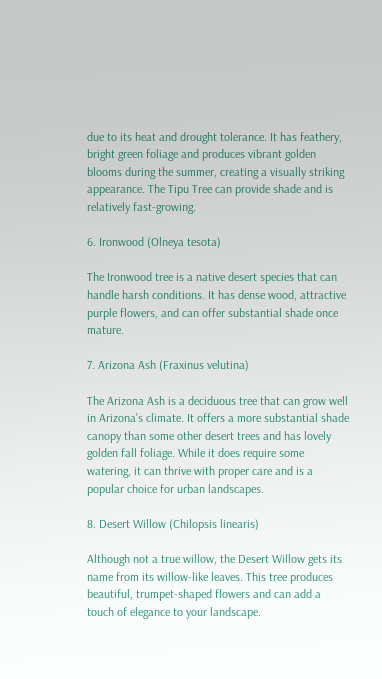due to its heat and drought tolerance. It has feathery, bright green foliage and produces vibrant golden blooms during the summer, creating a visually striking appearance. The Tipu Tree can provide shade and is relatively fast-growing.

6. Ironwood (Olneya tesota)

The Ironwood tree is a native desert species that can handle harsh conditions. It has dense wood, attractive purple flowers, and can offer substantial shade once mature.

7. Arizona Ash (Fraxinus velutina)

The Arizona Ash is a deciduous tree that can grow well in Arizona’s climate. It offers a more substantial shade canopy than some other desert trees and has lovely golden fall foliage. While it does require some watering, it can thrive with proper care and is a popular choice for urban landscapes.

8. Desert Willow (Chilopsis linearis)

Although not a true willow, the Desert Willow gets its name from its willow-like leaves. This tree produces beautiful, trumpet-shaped flowers and can add a touch of elegance to your landscape.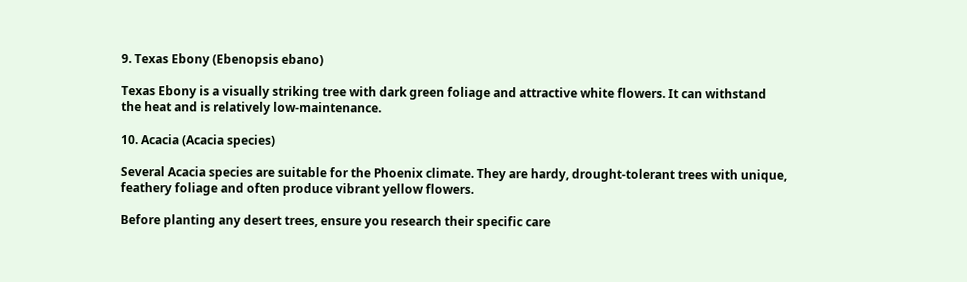9. Texas Ebony (Ebenopsis ebano)

Texas Ebony is a visually striking tree with dark green foliage and attractive white flowers. It can withstand the heat and is relatively low-maintenance.

10. Acacia (Acacia species)

Several Acacia species are suitable for the Phoenix climate. They are hardy, drought-tolerant trees with unique, feathery foliage and often produce vibrant yellow flowers.

Before planting any desert trees, ensure you research their specific care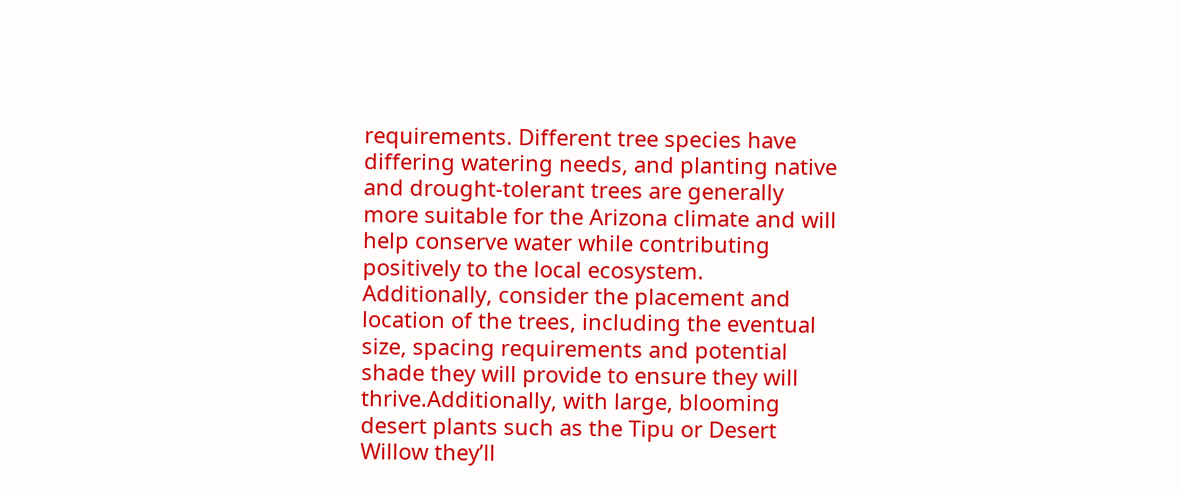requirements. Different tree species have differing watering needs, and planting native and drought-tolerant trees are generally more suitable for the Arizona climate and will help conserve water while contributing positively to the local ecosystem. Additionally, consider the placement and location of the trees, including the eventual size, spacing requirements and potential shade they will provide to ensure they will thrive.Additionally, with large, blooming desert plants such as the Tipu or Desert Willow they’ll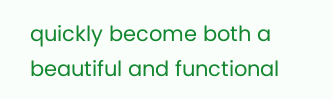quickly become both a beautiful and functional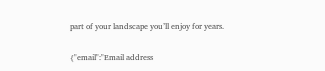part of your landscape you’ll enjoy for years.

{"email":"Email address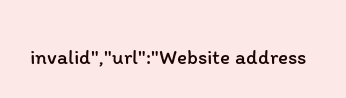invalid","url":"Website address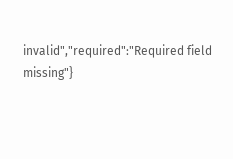invalid","required":"Required field missing"}